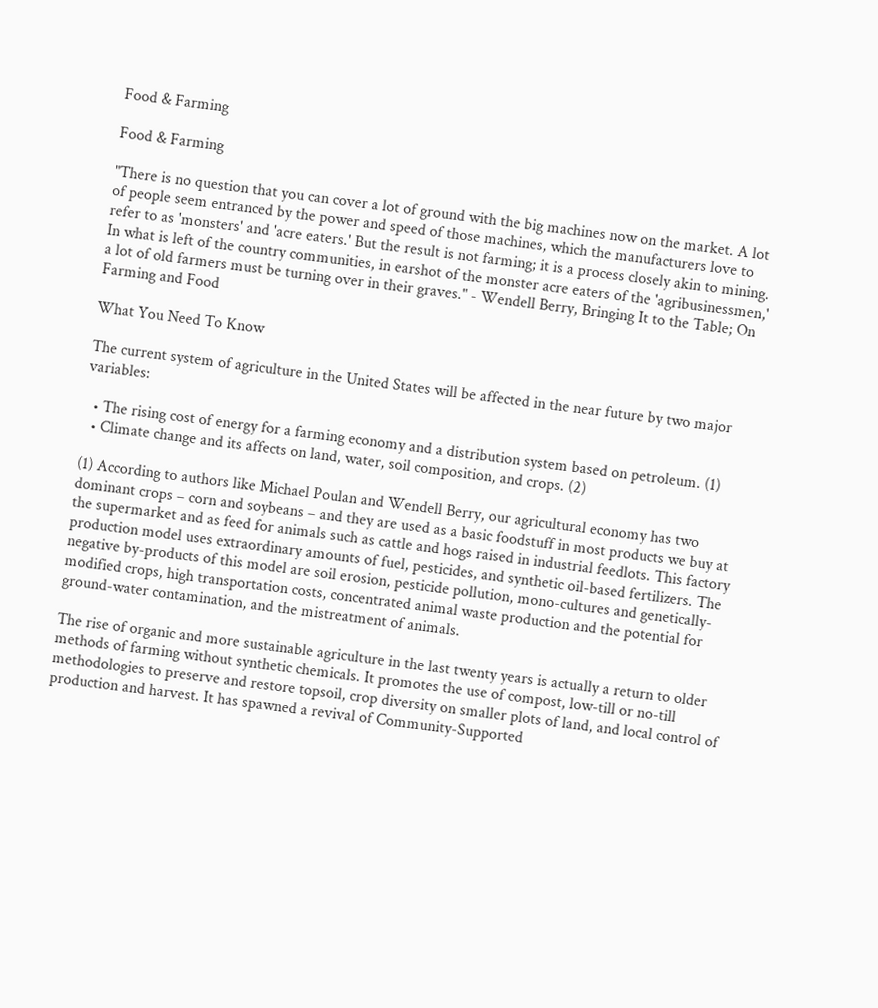Food & Farming

Food & Farming

"There is no question that you can cover a lot of ground with the big machines now on the market. A lot of people seem entranced by the power and speed of those machines, which the manufacturers love to refer to as 'monsters' and 'acre eaters.' But the result is not farming; it is a process closely akin to mining. In what is left of the country communities, in earshot of the monster acre eaters of the 'agribusinessmen,' a lot of old farmers must be turning over in their graves." - Wendell Berry, Bringing It to the Table; On Farming and Food

What You Need To Know

The current system of agriculture in the United States will be affected in the near future by two major variables:

  • The rising cost of energy for a farming economy and a distribution system based on petroleum. (1)
  • Climate change and its affects on land, water, soil composition, and crops. (2)

(1) According to authors like Michael Poulan and Wendell Berry, our agricultural economy has two dominant crops – corn and soybeans – and they are used as a basic foodstuff in most products we buy at the supermarket and as feed for animals such as cattle and hogs raised in industrial feedlots. This factory production model uses extraordinary amounts of fuel, pesticides, and synthetic oil-based fertilizers. The negative by-products of this model are soil erosion, pesticide pollution, mono-cultures and genetically-modified crops, high transportation costs, concentrated animal waste production and the potential for ground-water contamination, and the mistreatment of animals.

The rise of organic and more sustainable agriculture in the last twenty years is actually a return to older methods of farming without synthetic chemicals. It promotes the use of compost, low-till or no-till methodologies to preserve and restore topsoil, crop diversity on smaller plots of land, and local control of production and harvest. It has spawned a revival of Community-Supported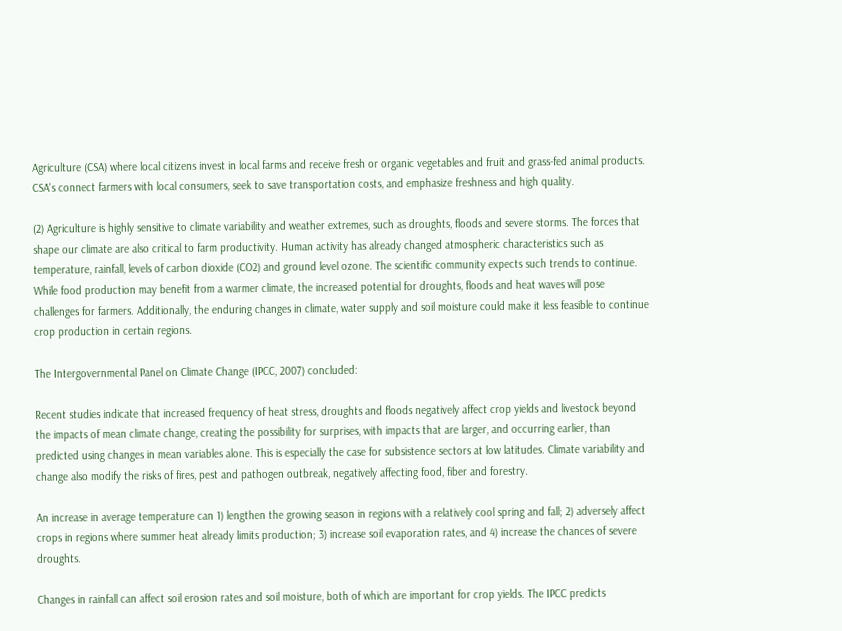Agriculture (CSA) where local citizens invest in local farms and receive fresh or organic vegetables and fruit and grass-fed animal products. CSA's connect farmers with local consumers, seek to save transportation costs, and emphasize freshness and high quality.

(2) Agriculture is highly sensitive to climate variability and weather extremes, such as droughts, floods and severe storms. The forces that shape our climate are also critical to farm productivity. Human activity has already changed atmospheric characteristics such as temperature, rainfall, levels of carbon dioxide (CO2) and ground level ozone. The scientific community expects such trends to continue. While food production may benefit from a warmer climate, the increased potential for droughts, floods and heat waves will pose challenges for farmers. Additionally, the enduring changes in climate, water supply and soil moisture could make it less feasible to continue crop production in certain regions.

The Intergovernmental Panel on Climate Change (IPCC, 2007) concluded:

Recent studies indicate that increased frequency of heat stress, droughts and floods negatively affect crop yields and livestock beyond the impacts of mean climate change, creating the possibility for surprises, with impacts that are larger, and occurring earlier, than predicted using changes in mean variables alone. This is especially the case for subsistence sectors at low latitudes. Climate variability and change also modify the risks of fires, pest and pathogen outbreak, negatively affecting food, fiber and forestry.

An increase in average temperature can 1) lengthen the growing season in regions with a relatively cool spring and fall; 2) adversely affect crops in regions where summer heat already limits production; 3) increase soil evaporation rates, and 4) increase the chances of severe droughts.

Changes in rainfall can affect soil erosion rates and soil moisture, both of which are important for crop yields. The IPCC predicts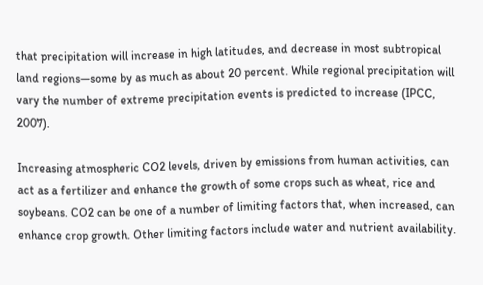that precipitation will increase in high latitudes, and decrease in most subtropical land regions—some by as much as about 20 percent. While regional precipitation will vary the number of extreme precipitation events is predicted to increase (IPCC, 2007).

Increasing atmospheric CO2 levels, driven by emissions from human activities, can act as a fertilizer and enhance the growth of some crops such as wheat, rice and soybeans. CO2 can be one of a number of limiting factors that, when increased, can enhance crop growth. Other limiting factors include water and nutrient availability.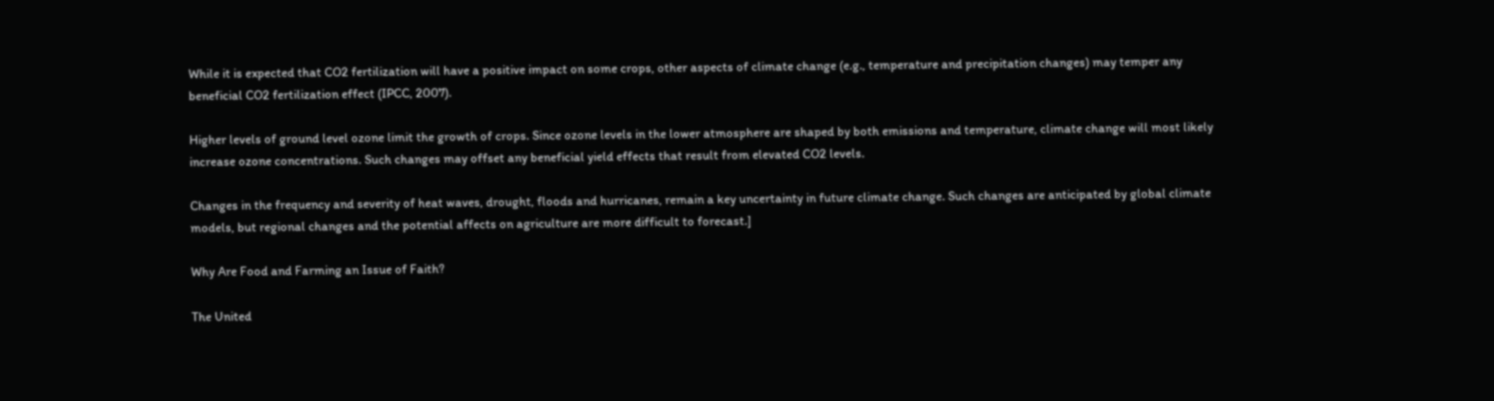While it is expected that CO2 fertilization will have a positive impact on some crops, other aspects of climate change (e.g., temperature and precipitation changes) may temper any beneficial CO2 fertilization effect (IPCC, 2007).

Higher levels of ground level ozone limit the growth of crops. Since ozone levels in the lower atmosphere are shaped by both emissions and temperature, climate change will most likely increase ozone concentrations. Such changes may offset any beneficial yield effects that result from elevated CO2 levels.

Changes in the frequency and severity of heat waves, drought, floods and hurricanes, remain a key uncertainty in future climate change. Such changes are anticipated by global climate models, but regional changes and the potential affects on agriculture are more difficult to forecast.]

Why Are Food and Farming an Issue of Faith?

The United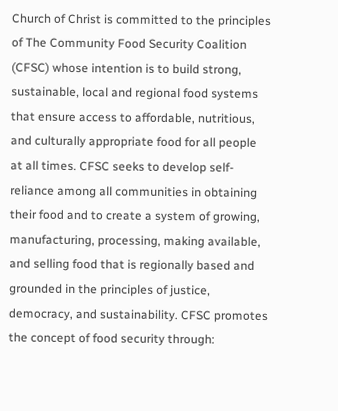Church of Christ is committed to the principles of The Community Food Security Coalition (CFSC) whose intention is to build strong, sustainable, local and regional food systems that ensure access to affordable, nutritious, and culturally appropriate food for all people at all times. CFSC seeks to develop self-reliance among all communities in obtaining their food and to create a system of growing, manufacturing, processing, making available, and selling food that is regionally based and grounded in the principles of justice, democracy, and sustainability. CFSC promotes the concept of food security through: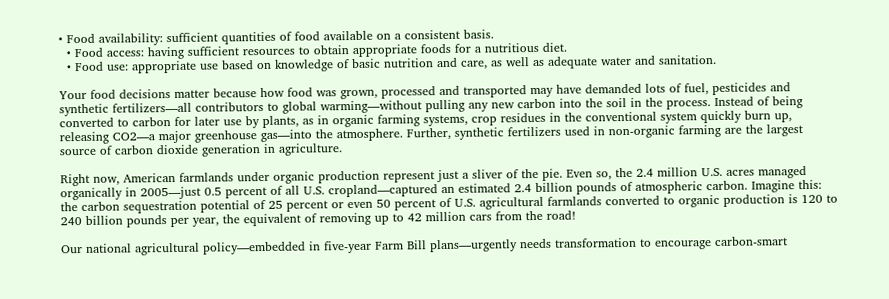• Food availability: sufficient quantities of food available on a consistent basis.
  • Food access: having sufficient resources to obtain appropriate foods for a nutritious diet.
  • Food use: appropriate use based on knowledge of basic nutrition and care, as well as adequate water and sanitation.

Your food decisions matter because how food was grown, processed and transported may have demanded lots of fuel, pesticides and synthetic fertilizers—all contributors to global warming—without pulling any new carbon into the soil in the process. Instead of being converted to carbon for later use by plants, as in organic farming systems, crop residues in the conventional system quickly burn up, releasing CO2—a major greenhouse gas—into the atmosphere. Further, synthetic fertilizers used in non-organic farming are the largest source of carbon dioxide generation in agriculture.

Right now, American farmlands under organic production represent just a sliver of the pie. Even so, the 2.4 million U.S. acres managed organically in 2005—just 0.5 percent of all U.S. cropland—captured an estimated 2.4 billion pounds of atmospheric carbon. Imagine this: the carbon sequestration potential of 25 percent or even 50 percent of U.S. agricultural farmlands converted to organic production is 120 to 240 billion pounds per year, the equivalent of removing up to 42 million cars from the road!

Our national agricultural policy—embedded in five-year Farm Bill plans—urgently needs transformation to encourage carbon-smart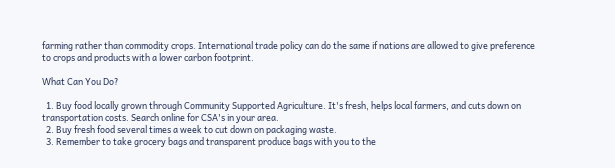farming rather than commodity crops. International trade policy can do the same if nations are allowed to give preference to crops and products with a lower carbon footprint.

What Can You Do?

  1. Buy food locally grown through Community Supported Agriculture. It's fresh, helps local farmers, and cuts down on transportation costs. Search online for CSA's in your area.
  2. Buy fresh food several times a week to cut down on packaging waste.
  3. Remember to take grocery bags and transparent produce bags with you to the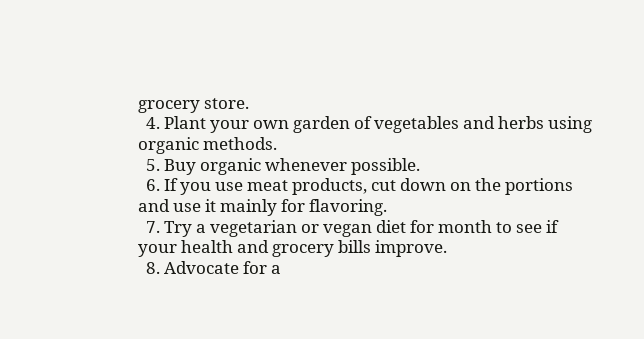grocery store.
  4. Plant your own garden of vegetables and herbs using organic methods.
  5. Buy organic whenever possible.
  6. If you use meat products, cut down on the portions and use it mainly for flavoring.
  7. Try a vegetarian or vegan diet for month to see if your health and grocery bills improve.
  8. Advocate for a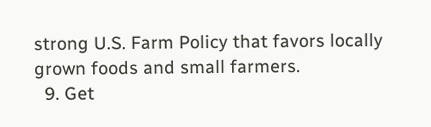strong U.S. Farm Policy that favors locally grown foods and small farmers.
  9. Get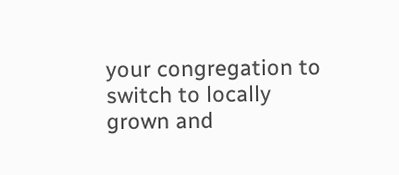your congregation to switch to locally grown and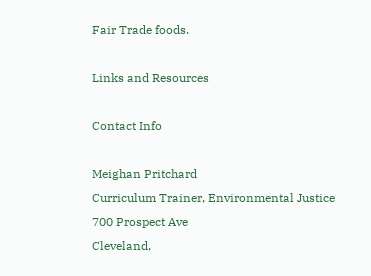Fair Trade foods.

Links and Resources

Contact Info

Meighan Pritchard
Curriculum Trainer, Environmental Justice
700 Prospect Ave
Cleveland,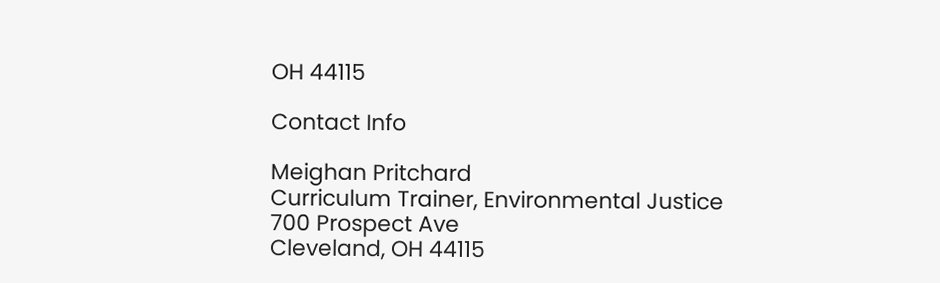OH 44115

Contact Info

Meighan Pritchard
Curriculum Trainer, Environmental Justice
700 Prospect Ave
Cleveland, OH 44115